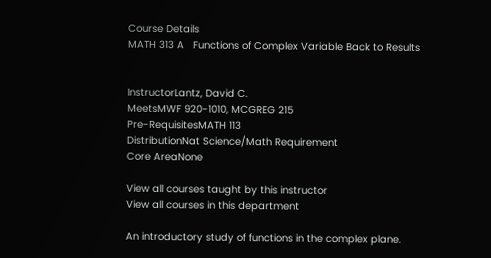Course Details
MATH 313 A   Functions of Complex Variable Back to Results


InstructorLantz, David C.
MeetsMWF 920-1010, MCGREG 215
Pre-RequisitesMATH 113
DistributionNat Science/Math Requirement
Core AreaNone

View all courses taught by this instructor
View all courses in this department

An introductory study of functions in the complex plane.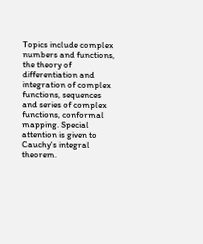Topics include complex numbers and functions, the theory of differentiation and integration of complex functions, sequences and series of complex functions, conformal mapping. Special attention is given to Cauchy's integral theorem.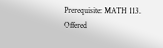Prerequisite: MATH 113. Offered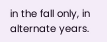in the fall only, in alternate years.